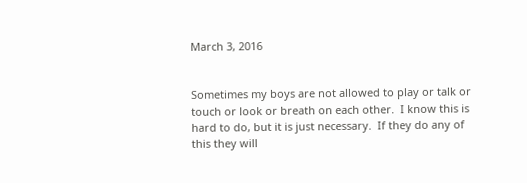March 3, 2016


Sometimes my boys are not allowed to play or talk or touch or look or breath on each other.  I know this is hard to do, but it is just necessary.  If they do any of this they will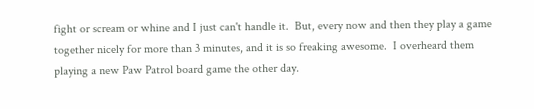fight or scream or whine and I just can't handle it.  But, every now and then they play a game together nicely for more than 3 minutes, and it is so freaking awesome.  I overheard them playing a new Paw Patrol board game the other day.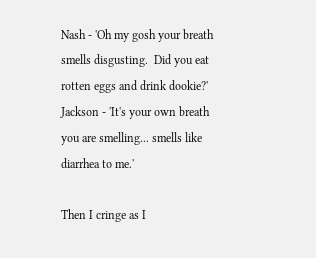Nash - 'Oh my gosh your breath smells disgusting.  Did you eat rotten eggs and drink dookie?'
Jackson - 'It's your own breath you are smelling... smells like diarrhea to me.'

Then I cringe as I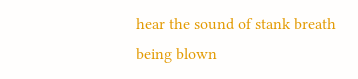hear the sound of stank breath being blown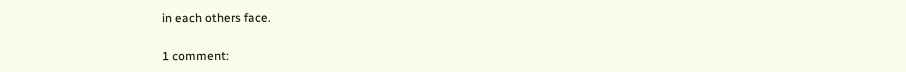in each others face.

1 comment: